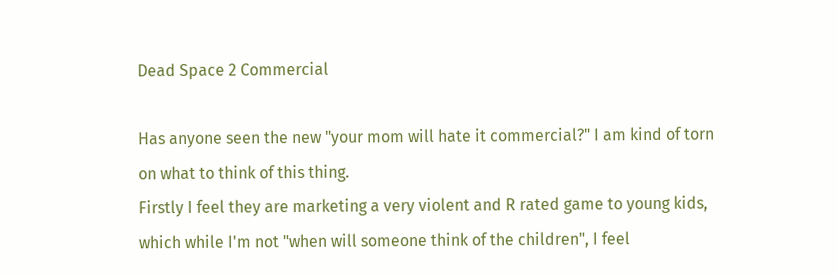Dead Space 2 Commercial

Has anyone seen the new "your mom will hate it commercial?" I am kind of torn on what to think of this thing.
Firstly I feel they are marketing a very violent and R rated game to young kids, which while I'm not "when will someone think of the children", I feel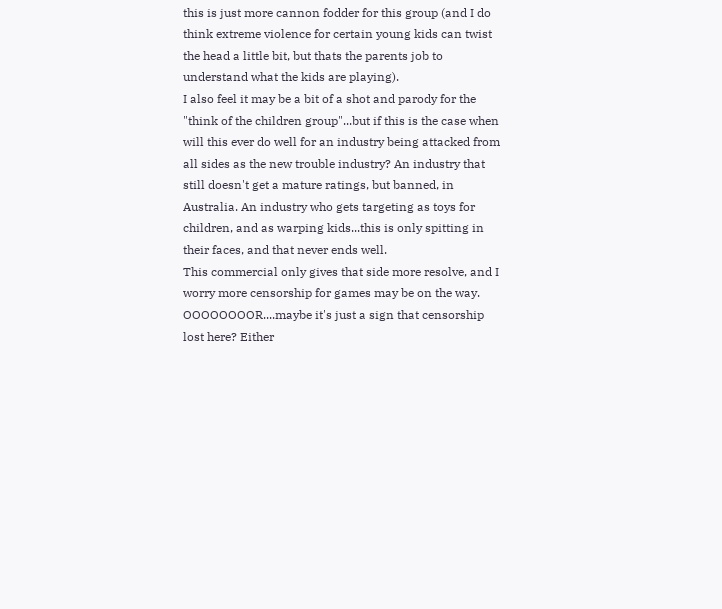this is just more cannon fodder for this group (and I do think extreme violence for certain young kids can twist the head a little bit, but thats the parents job to understand what the kids are playing).
I also feel it may be a bit of a shot and parody for the "think of the children group"...but if this is the case when will this ever do well for an industry being attacked from all sides as the new trouble industry? An industry that still doesn't get a mature ratings, but banned, in Australia. An industry who gets targeting as toys for children, and as warping kids...this is only spitting in their faces, and that never ends well.
This commercial only gives that side more resolve, and I worry more censorship for games may be on the way.
OOOOOOOOR....maybe it's just a sign that censorship lost here? Either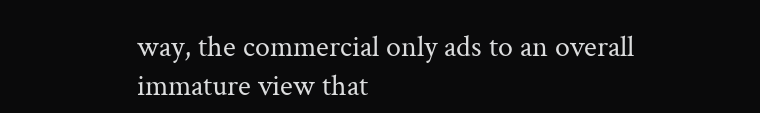way, the commercial only ads to an overall immature view that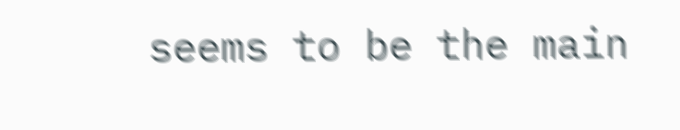seems to be the main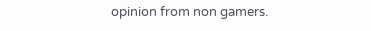opinion from non gamers.